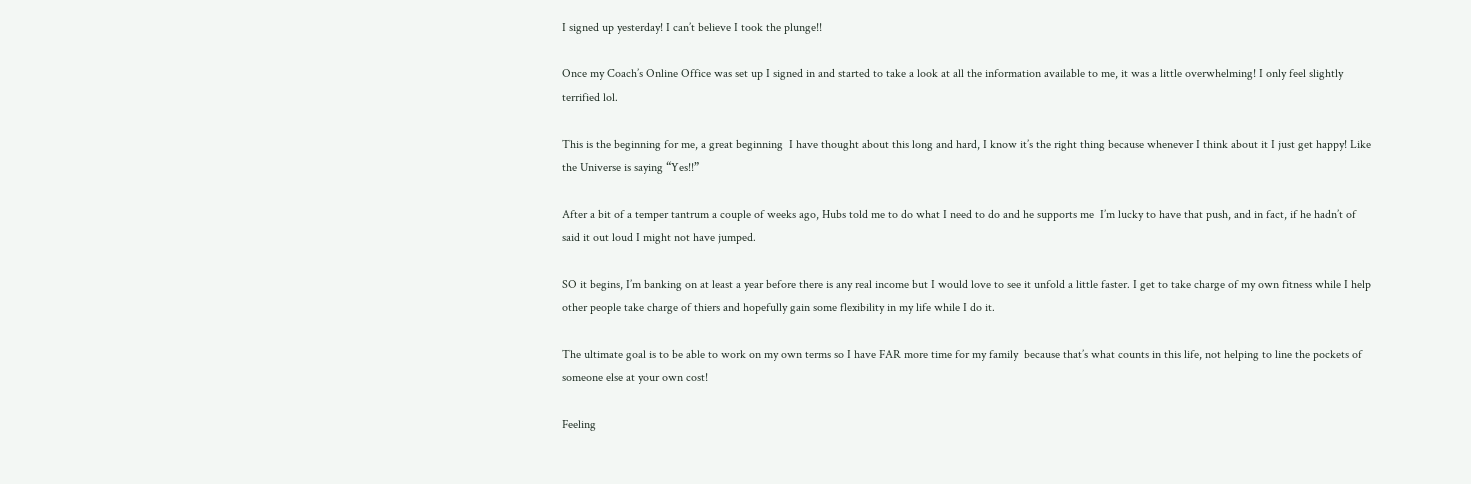I signed up yesterday! I can’t believe I took the plunge!!

Once my Coach’s Online Office was set up I signed in and started to take a look at all the information available to me, it was a little overwhelming! I only feel slightly terrified lol.

This is the beginning for me, a great beginning  I have thought about this long and hard, I know it’s the right thing because whenever I think about it I just get happy! Like the Universe is saying “Yes!!”

After a bit of a temper tantrum a couple of weeks ago, Hubs told me to do what I need to do and he supports me  I’m lucky to have that push, and in fact, if he hadn’t of said it out loud I might not have jumped.

SO it begins, I’m banking on at least a year before there is any real income but I would love to see it unfold a little faster. I get to take charge of my own fitness while I help other people take charge of thiers and hopefully gain some flexibility in my life while I do it.

The ultimate goal is to be able to work on my own terms so I have FAR more time for my family  because that’s what counts in this life, not helping to line the pockets of someone else at your own cost!

Feeling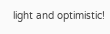light and optimistic!